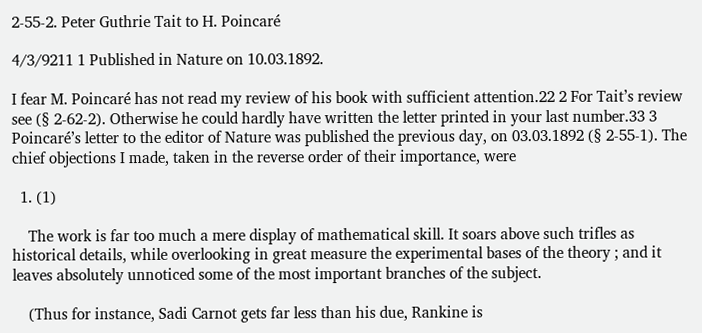2-55-2. Peter Guthrie Tait to H. Poincaré

4/3/9211 1 Published in Nature on 10.03.1892.

I fear M. Poincaré has not read my review of his book with sufficient attention.22 2 For Tait’s review see (§ 2-62-2). Otherwise he could hardly have written the letter printed in your last number.33 3 Poincaré’s letter to the editor of Nature was published the previous day, on 03.03.1892 (§ 2-55-1). The chief objections I made, taken in the reverse order of their importance, were

  1. (1)

    The work is far too much a mere display of mathematical skill. It soars above such trifles as historical details, while overlooking in great measure the experimental bases of the theory ; and it leaves absolutely unnoticed some of the most important branches of the subject.

    (Thus for instance, Sadi Carnot gets far less than his due, Rankine is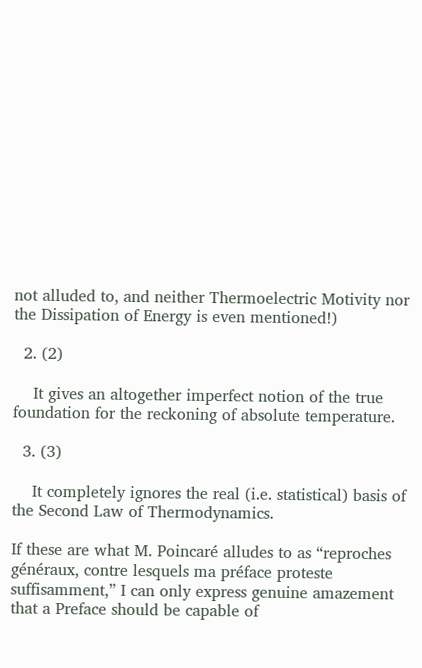not alluded to, and neither Thermoelectric Motivity nor the Dissipation of Energy is even mentioned!)

  2. (2)

    It gives an altogether imperfect notion of the true foundation for the reckoning of absolute temperature.

  3. (3)

    It completely ignores the real (i.e. statistical) basis of the Second Law of Thermodynamics.

If these are what M. Poincaré alludes to as “reproches généraux, contre lesquels ma préface proteste suffisamment,” I can only express genuine amazement that a Preface should be capable of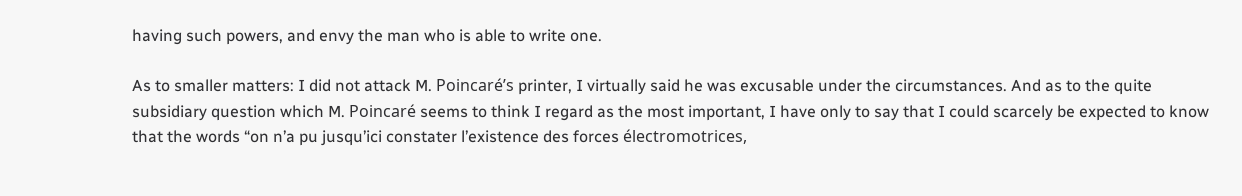having such powers, and envy the man who is able to write one.

As to smaller matters: I did not attack M. Poincaré’s printer, I virtually said he was excusable under the circumstances. And as to the quite subsidiary question which M. Poincaré seems to think I regard as the most important, I have only to say that I could scarcely be expected to know that the words “on n’a pu jusqu’ici constater l’existence des forces électromotrices,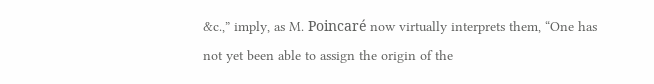&c.,” imply, as M. Poincaré now virtually interprets them, “One has not yet been able to assign the origin of the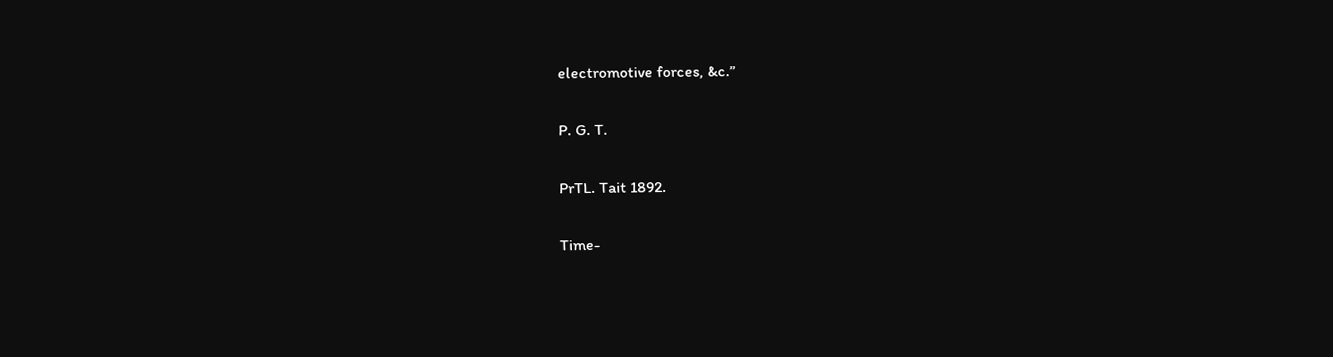electromotive forces, &c.”

P. G. T.

PrTL. Tait 1892.

Time-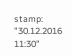stamp: "30.12.2016 11:30"